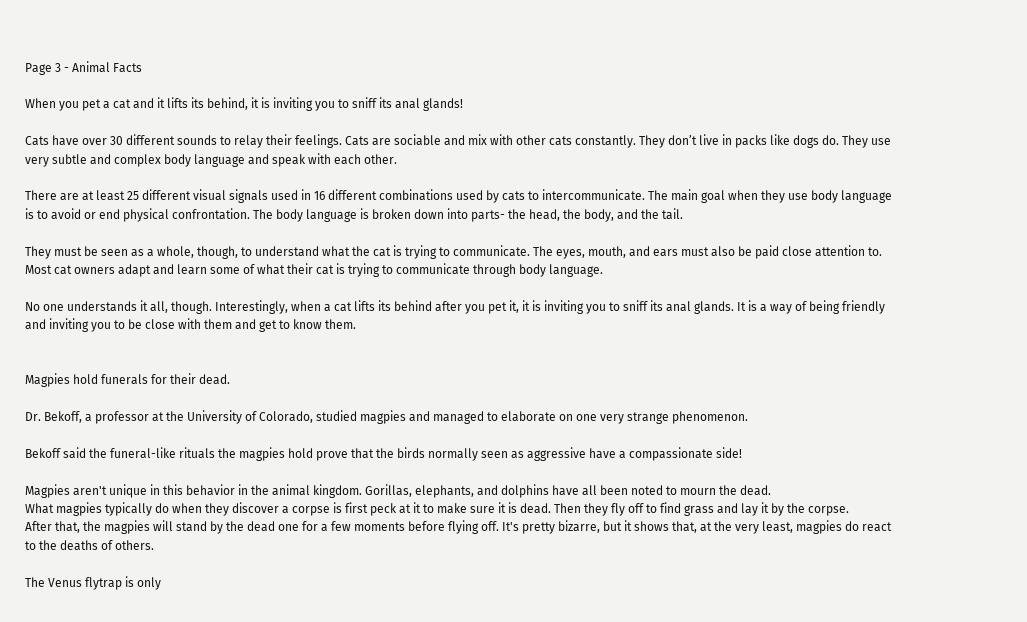Page 3 - Animal Facts

When you pet a cat and it lifts its behind, it is inviting you to sniff its anal glands!

Cats have over 30 different sounds to relay their feelings. Cats are sociable and mix with other cats constantly. They don’t live in packs like dogs do. They use very subtle and complex body language and speak with each other.

There are at least 25 different visual signals used in 16 different combinations used by cats to intercommunicate. The main goal when they use body language is to avoid or end physical confrontation. The body language is broken down into parts- the head, the body, and the tail.

They must be seen as a whole, though, to understand what the cat is trying to communicate. The eyes, mouth, and ears must also be paid close attention to. Most cat owners adapt and learn some of what their cat is trying to communicate through body language.

No one understands it all, though. Interestingly, when a cat lifts its behind after you pet it, it is inviting you to sniff its anal glands. It is a way of being friendly and inviting you to be close with them and get to know them.


Magpies hold funerals for their dead.

Dr. Bekoff, a professor at the University of Colorado, studied magpies and managed to elaborate on one very strange phenomenon.

Bekoff said the funeral-like rituals the magpies hold prove that the birds normally seen as aggressive have a compassionate side!

Magpies aren't unique in this behavior in the animal kingdom. Gorillas, elephants, and dolphins have all been noted to mourn the dead.
What magpies typically do when they discover a corpse is first peck at it to make sure it is dead. Then they fly off to find grass and lay it by the corpse.
After that, the magpies will stand by the dead one for a few moments before flying off. It's pretty bizarre, but it shows that, at the very least, magpies do react to the deaths of others.

The Venus flytrap is only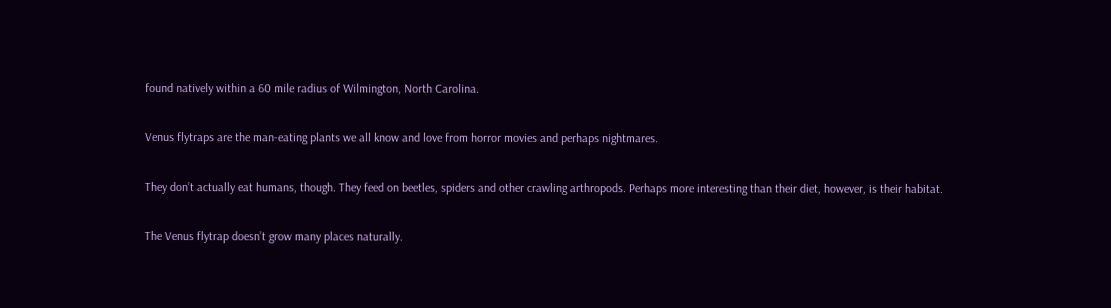found natively within a 60 mile radius of Wilmington, North Carolina.

Venus flytraps are the man-eating plants we all know and love from horror movies and perhaps nightmares.

They don’t actually eat humans, though. They feed on beetles, spiders and other crawling arthropods. Perhaps more interesting than their diet, however, is their habitat.

The Venus flytrap doesn’t grow many places naturally.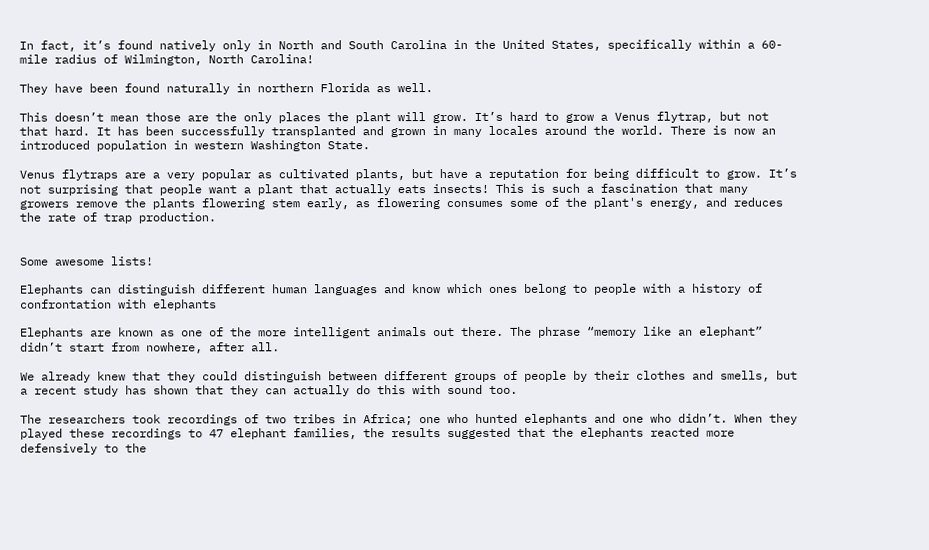In fact, it’s found natively only in North and South Carolina in the United States, specifically within a 60-mile radius of Wilmington, North Carolina!

They have been found naturally in northern Florida as well.

This doesn’t mean those are the only places the plant will grow. It’s hard to grow a Venus flytrap, but not that hard. It has been successfully transplanted and grown in many locales around the world. There is now an introduced population in western Washington State.

Venus flytraps are a very popular as cultivated plants, but have a reputation for being difficult to grow. It’s not surprising that people want a plant that actually eats insects! This is such a fascination that many growers remove the plants flowering stem early, as flowering consumes some of the plant's energy, and reduces the rate of trap production.


Some awesome lists!

Elephants can distinguish different human languages and know which ones belong to people with a history of confrontation with elephants

Elephants are known as one of the more intelligent animals out there. The phrase “memory like an elephant” didn’t start from nowhere, after all.

We already knew that they could distinguish between different groups of people by their clothes and smells, but a recent study has shown that they can actually do this with sound too.

The researchers took recordings of two tribes in Africa; one who hunted elephants and one who didn’t. When they played these recordings to 47 elephant families, the results suggested that the elephants reacted more defensively to the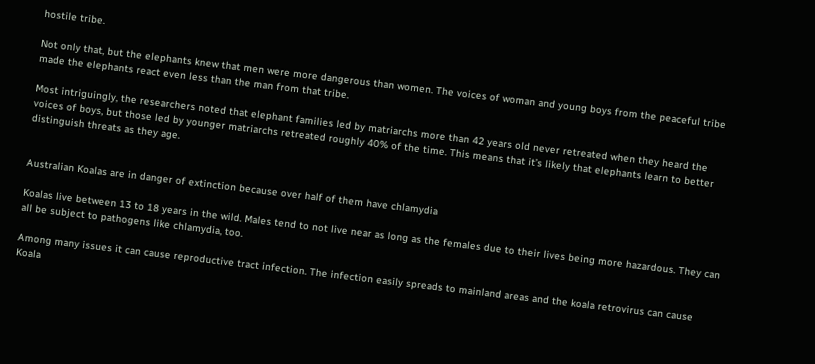hostile tribe.

Not only that, but the elephants knew that men were more dangerous than women. The voices of woman and young boys from the peaceful tribe made the elephants react even less than the man from that tribe.

Most intriguingly, the researchers noted that elephant families led by matriarchs more than 42 years old never retreated when they heard the voices of boys, but those led by younger matriarchs retreated roughly 40% of the time. This means that it’s likely that elephants learn to better distinguish threats as they age.


Australian Koalas are in danger of extinction because over half of them have chlamydia

Koalas live between 13 to 18 years in the wild. Males tend to not live near as long as the females due to their lives being more hazardous. They can all be subject to pathogens like chlamydia, too.

Among many issues it can cause reproductive tract infection. The infection easily spreads to mainland areas and the koala retrovirus can cause Koala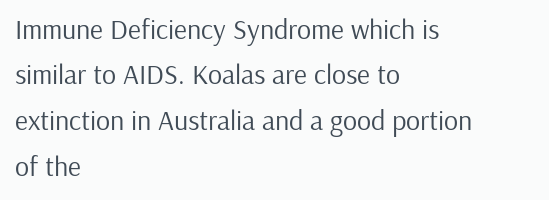Immune Deficiency Syndrome which is similar to AIDS. Koalas are close to extinction in Australia and a good portion of the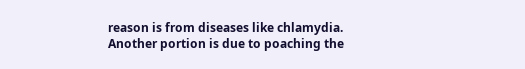reason is from diseases like chlamydia. Another portion is due to poaching the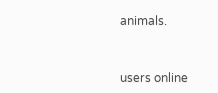animals.



users online